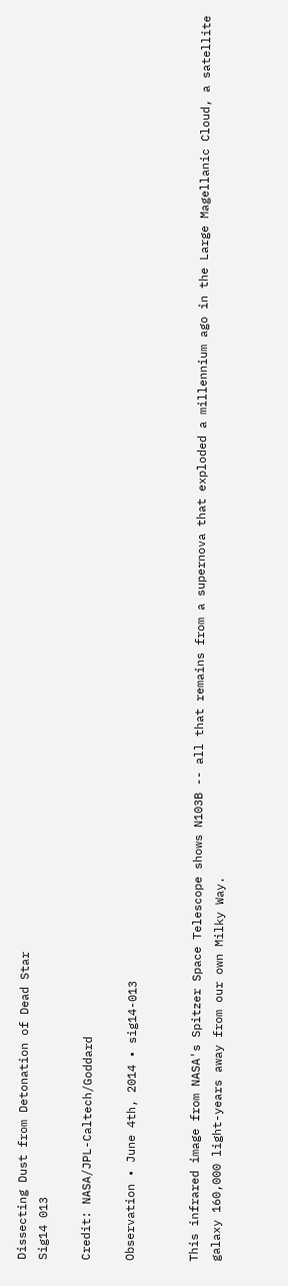Dissecting Dust from Detonation of Dead Star
Sig14 013

Credit: NASA/JPL-Caltech/Goddard

Observation • June 4th, 2014 • sig14-013


This infrared image from NASA's Spitzer Space Telescope shows N103B -- all that remains from a supernova that exploded a millennium ago in the Large Magellanic Cloud, a satellite galaxy 160,000 light-years away from our own Milky Way.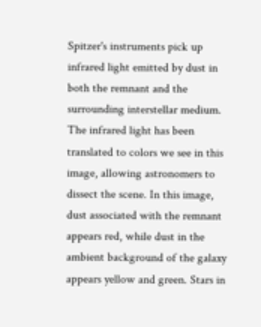Spitzer's instruments pick up infrared light emitted by dust in both the remnant and the surrounding interstellar medium. The infrared light has been translated to colors we see in this image, allowing astronomers to dissect the scene. In this image, dust associated with the remnant appears red, while dust in the ambient background of the galaxy appears yellow and green. Stars in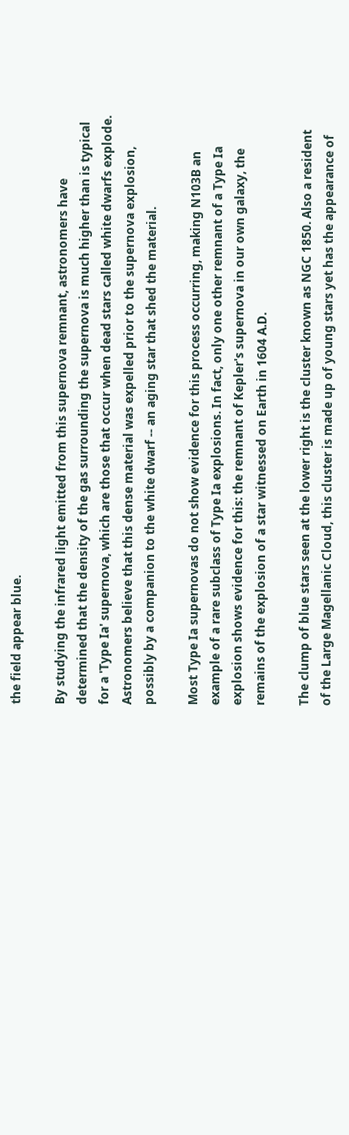the field appear blue.

By studying the infrared light emitted from this supernova remnant, astronomers have determined that the density of the gas surrounding the supernova is much higher than is typical for a 'Type Ia' supernova, which are those that occur when dead stars called white dwarfs explode. Astronomers believe that this dense material was expelled prior to the supernova explosion, possibly by a companion to the white dwarf -- an aging star that shed the material.

Most Type Ia supernovas do not show evidence for this process occurring, making N103B an example of a rare subclass of Type Ia explosions. In fact, only one other remnant of a Type Ia explosion shows evidence for this: the remnant of Kepler's supernova in our own galaxy, the remains of the explosion of a star witnessed on Earth in 1604 A.D.

The clump of blue stars seen at the lower right is the cluster known as NGC 1850. Also a resident of the Large Magellanic Cloud, this cluster is made up of young stars yet has the appearance of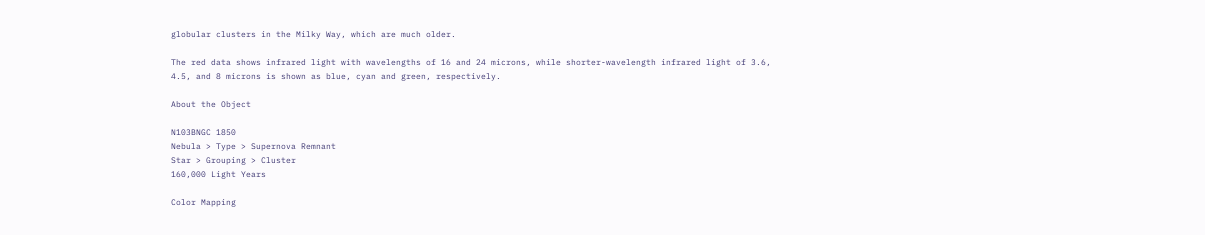globular clusters in the Milky Way, which are much older.

The red data shows infrared light with wavelengths of 16 and 24 microns, while shorter-wavelength infrared light of 3.6, 4.5, and 8 microns is shown as blue, cyan and green, respectively.

About the Object

N103BNGC 1850
Nebula > Type > Supernova Remnant
Star > Grouping > Cluster
160,000 Light Years

Color Mapping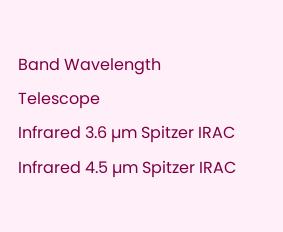Band Wavelength Telescope
Infrared 3.6 µm Spitzer IRAC
Infrared 4.5 µm Spitzer IRAC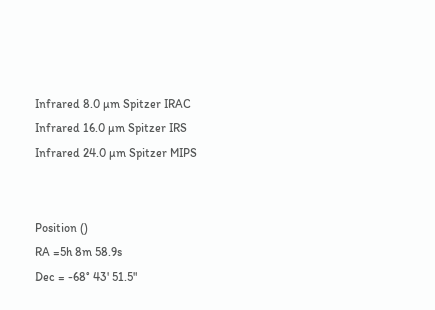Infrared 8.0 µm Spitzer IRAC
Infrared 16.0 µm Spitzer IRS
Infrared 24.0 µm Spitzer MIPS


Position ()
RA =5h 8m 58.9s
Dec = -68° 43' 51.5"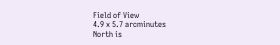Field of View
4.9 x 5.7 arcminutes
North is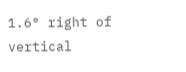1.6° right of vertical